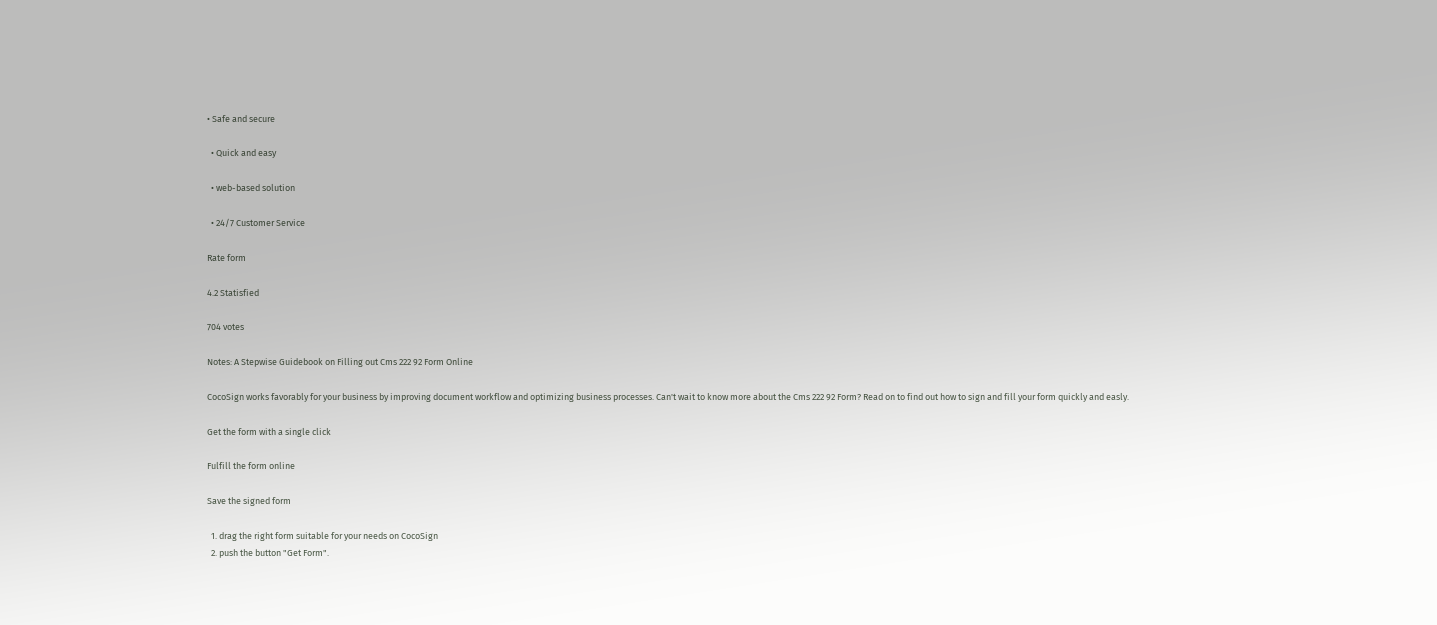• Safe and secure

  • Quick and easy

  • web-based solution

  • 24/7 Customer Service

Rate form

4.2 Statisfied

704 votes

Notes: A Stepwise Guidebook on Filling out Cms 222 92 Form Online

CocoSign works favorably for your business by improving document workflow and optimizing business processes. Can't wait to know more about the Cms 222 92 Form? Read on to find out how to sign and fill your form quickly and easly.

Get the form with a single click

Fulfill the form online

Save the signed form

  1. drag the right form suitable for your needs on CocoSign
  2. push the button "Get Form".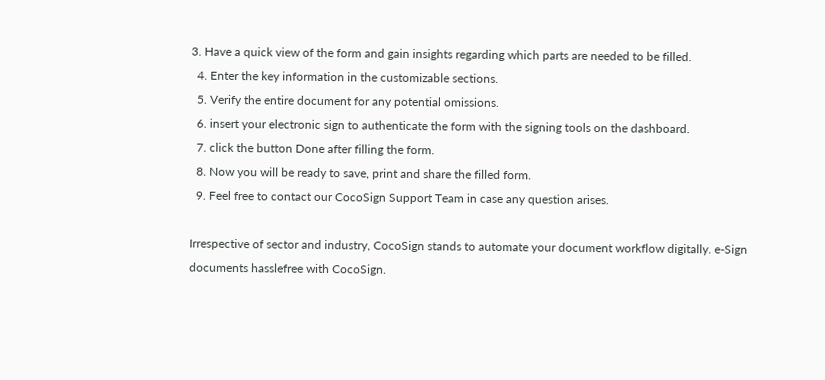3. Have a quick view of the form and gain insights regarding which parts are needed to be filled.
  4. Enter the key information in the customizable sections.
  5. Verify the entire document for any potential omissions.
  6. insert your electronic sign to authenticate the form with the signing tools on the dashboard.
  7. click the button Done after filling the form.
  8. Now you will be ready to save, print and share the filled form.
  9. Feel free to contact our CocoSign Support Team in case any question arises.

Irrespective of sector and industry, CocoSign stands to automate your document workflow digitally. e-Sign documents hasslefree with CocoSign.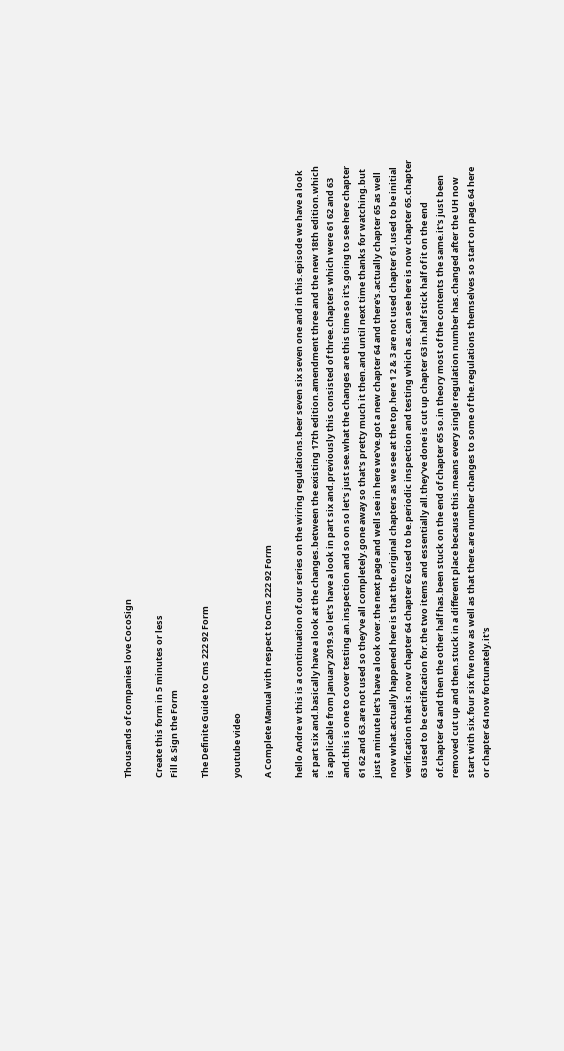Thousands of companies love CocoSign

Create this form in 5 minutes or less
Fill & Sign the Form

The Definite Guide to Cms 222 92 Form

youtube video

A Complete Manual with respect toCms 222 92 Form

hello Andre w this is a continuation of.our series on the wiring regulations.beer seven six seven one and in this.episode we have a look at part six and.basically have a look at the changes.between the existing 17th edition.amendment three and the new 18th edition.which is applicable from January 2019.so let's have a look in part six and.previously this consisted of three.chapters which were 61 62 and 63 and.this is one to cover testing an.inspection and so on so let's just see.what the changes are this time so it's.going to see here chapter 61 62 and 63.are not used so they've all completely.gone away so that's pretty much it then.and until next time thanks for watching.but just a minute let's have a look over.the next page and well see in here we've.got a new chapter 64 and there's.actually chapter 65 as well now what.actually happened here is that the.original chapters as we see at the top.here 1 2 & 3 are not used chapter 61.used to be initial verification that is.now chapter 64 chapter 62 used to be.periodic inspection and testing which as.can see here is now chapter 65.chapter 63 used to be certification for.the two items and essentially all.they've done is cut up chapter 63 in.half stick half of it on the end of.chapter 64 and then the other half has.been stuck on the end of chapter 65 so.in theory most of the contents the same.it's just been removed cut up and then.stuck in a different place because this.means every single regulation number has.changed after the UH now start with six.four six five now as well as that there.are number changes to some of the.regulations themselves so start on page.64 here or chapter 64 now fortunately.it's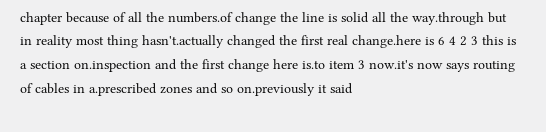chapter because of all the numbers.of change the line is solid all the way.through but in reality most thing hasn't.actually changed the first real change.here is 6 4 2 3 this is a section on.inspection and the first change here is.to item 3 now.it's now says routing of cables in a.prescribed zones and so on.previously it said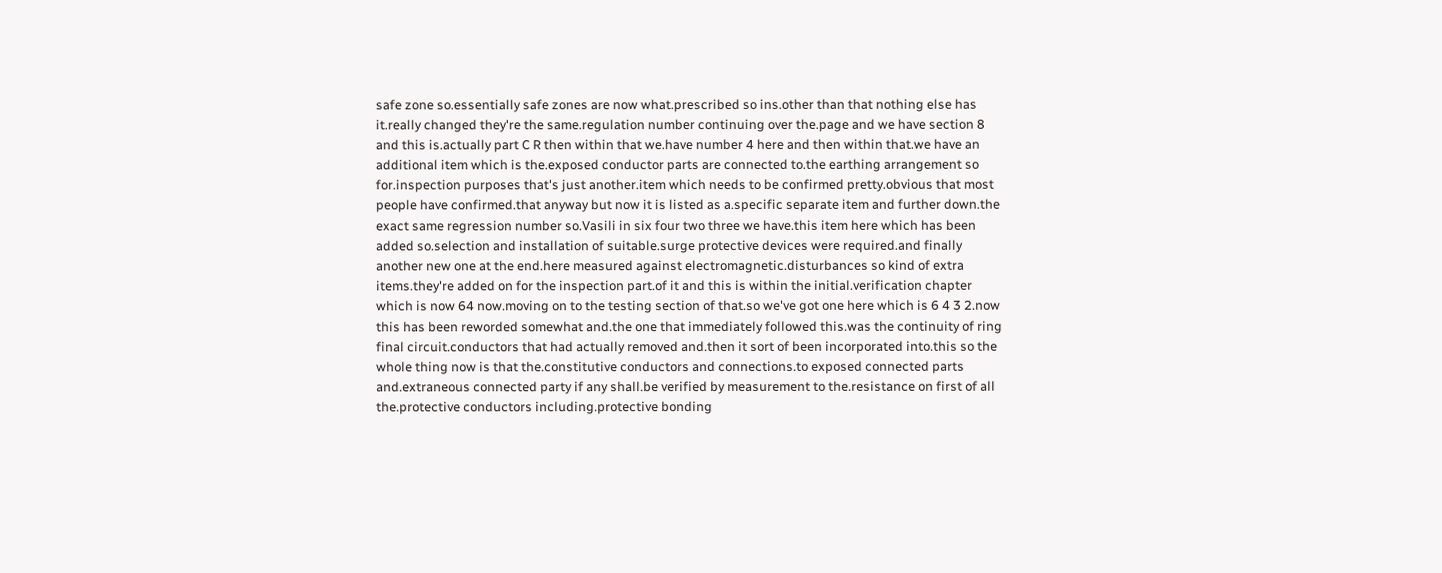safe zone so.essentially safe zones are now what.prescribed so ins.other than that nothing else has it.really changed they're the same.regulation number continuing over the.page and we have section 8 and this is.actually part C R then within that we.have number 4 here and then within that.we have an additional item which is the.exposed conductor parts are connected to.the earthing arrangement so for.inspection purposes that's just another.item which needs to be confirmed pretty.obvious that most people have confirmed.that anyway but now it is listed as a.specific separate item and further down.the exact same regression number so.Vasili in six four two three we have.this item here which has been added so.selection and installation of suitable.surge protective devices were required.and finally another new one at the end.here measured against electromagnetic.disturbances so kind of extra items.they're added on for the inspection part.of it and this is within the initial.verification chapter which is now 64 now.moving on to the testing section of that.so we've got one here which is 6 4 3 2.now this has been reworded somewhat and.the one that immediately followed this.was the continuity of ring final circuit.conductors that had actually removed and.then it sort of been incorporated into.this so the whole thing now is that the.constitutive conductors and connections.to exposed connected parts and.extraneous connected party if any shall.be verified by measurement to the.resistance on first of all the.protective conductors including.protective bonding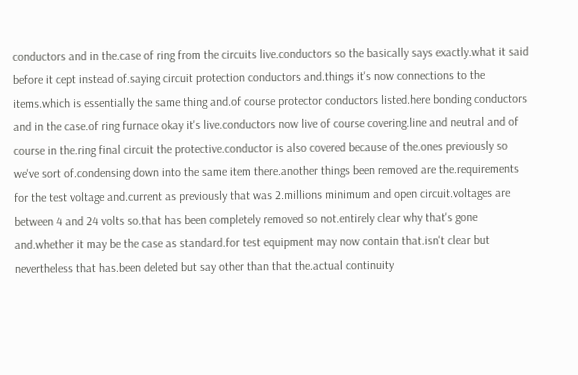conductors and in the.case of ring from the circuits live.conductors so the basically says exactly.what it said before it cept instead of.saying circuit protection conductors and.things it's now connections to the items.which is essentially the same thing and.of course protector conductors listed.here bonding conductors and in the case.of ring furnace okay it's live.conductors now live of course covering.line and neutral and of course in the.ring final circuit the protective.conductor is also covered because of the.ones previously so we've sort of.condensing down into the same item there.another things been removed are the.requirements for the test voltage and.current as previously that was 2.millions minimum and open circuit.voltages are between 4 and 24 volts so.that has been completely removed so not.entirely clear why that's gone and.whether it may be the case as standard.for test equipment may now contain that.isn't clear but nevertheless that has.been deleted but say other than that the.actual continuity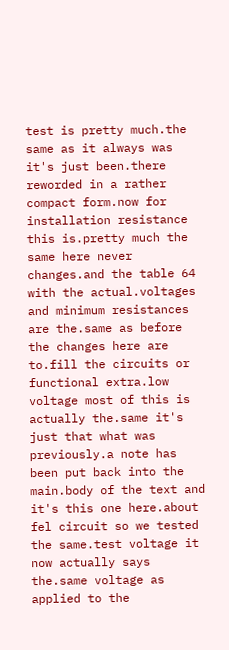test is pretty much.the same as it always was it's just been.there reworded in a rather compact form.now for installation resistance this is.pretty much the same here never changes.and the table 64 with the actual.voltages and minimum resistances are the.same as before the changes here are to.fill the circuits or functional extra.low voltage most of this is actually the.same it's just that what was previously.a note has been put back into the main.body of the text and it's this one here.about fel circuit so we tested the same.test voltage it now actually says the.same voltage as applied to the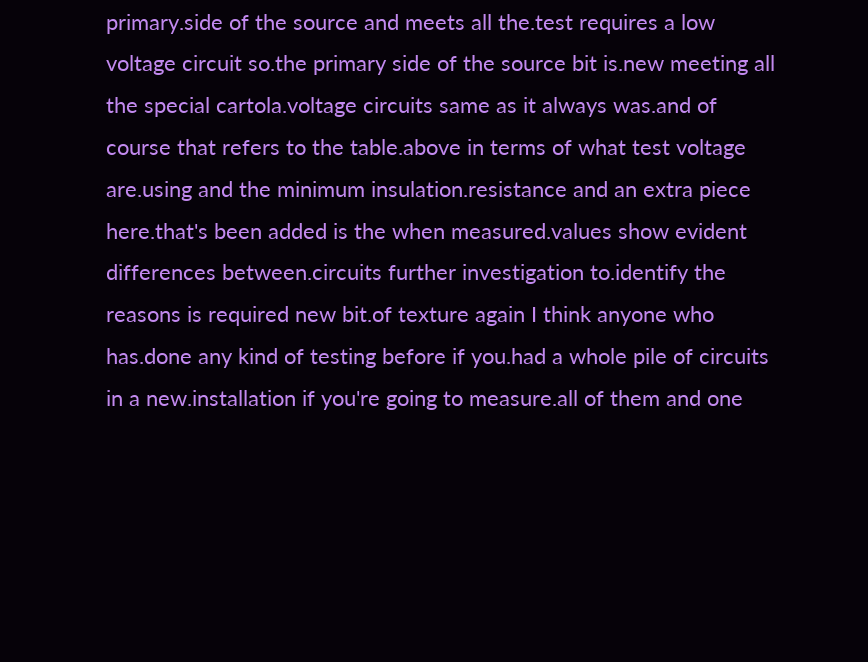primary.side of the source and meets all the.test requires a low voltage circuit so.the primary side of the source bit is.new meeting all the special cartola.voltage circuits same as it always was.and of course that refers to the table.above in terms of what test voltage are.using and the minimum insulation.resistance and an extra piece here.that's been added is the when measured.values show evident differences between.circuits further investigation to.identify the reasons is required new bit.of texture again I think anyone who has.done any kind of testing before if you.had a whole pile of circuits in a new.installation if you're going to measure.all of them and one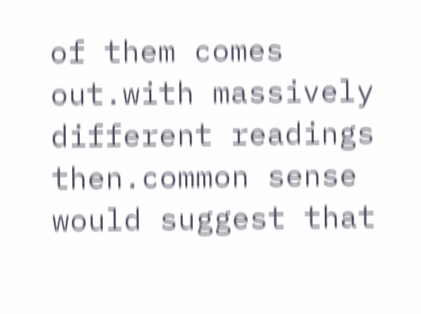of them comes out.with massively different readings then.common sense would suggest that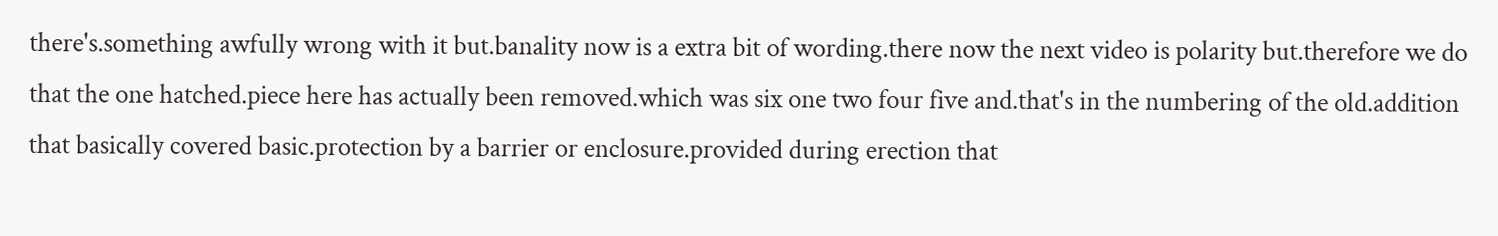there's.something awfully wrong with it but.banality now is a extra bit of wording.there now the next video is polarity but.therefore we do that the one hatched.piece here has actually been removed.which was six one two four five and.that's in the numbering of the old.addition that basically covered basic.protection by a barrier or enclosure.provided during erection that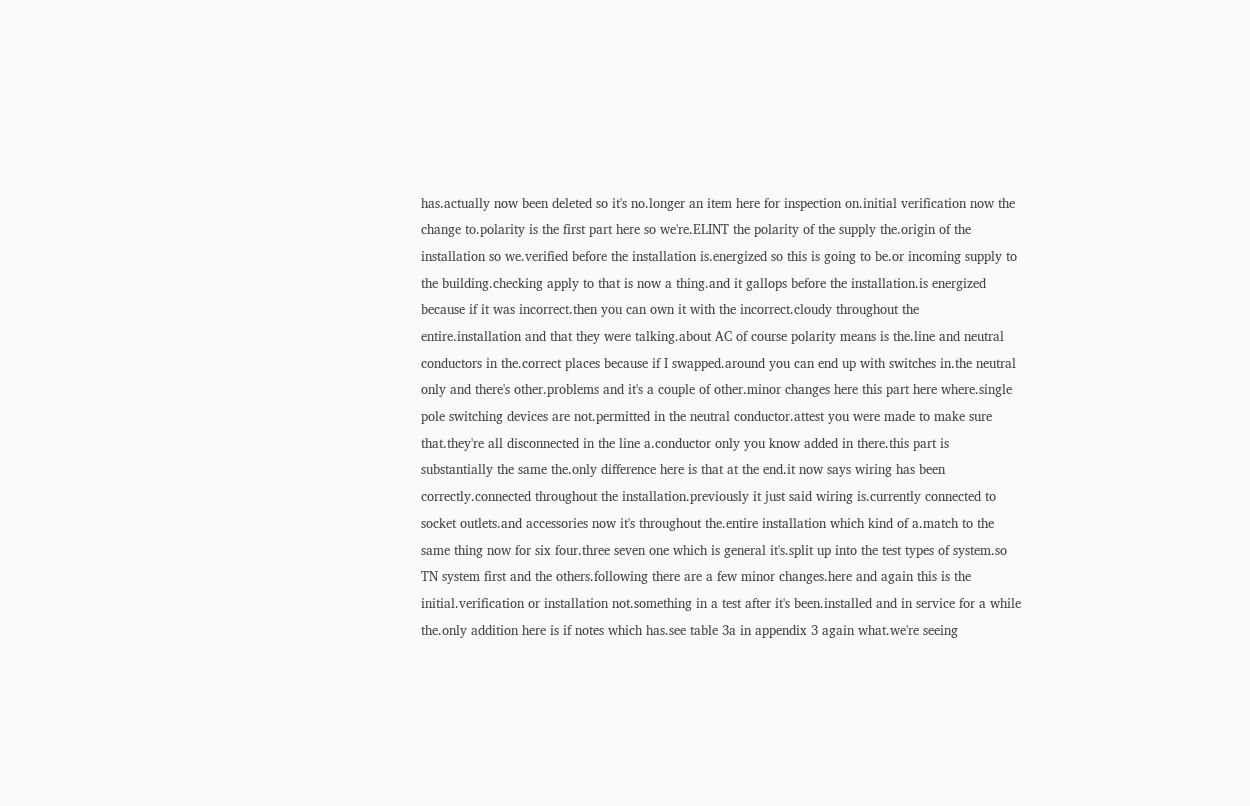has.actually now been deleted so it's no.longer an item here for inspection on.initial verification now the change to.polarity is the first part here so we're.ELINT the polarity of the supply the.origin of the installation so we.verified before the installation is.energized so this is going to be.or incoming supply to the building.checking apply to that is now a thing.and it gallops before the installation.is energized because if it was incorrect.then you can own it with the incorrect.cloudy throughout the entire.installation and that they were talking.about AC of course polarity means is the.line and neutral conductors in the.correct places because if I swapped.around you can end up with switches in.the neutral only and there's other.problems and it's a couple of other.minor changes here this part here where.single pole switching devices are not.permitted in the neutral conductor.attest you were made to make sure that.they're all disconnected in the line a.conductor only you know added in there.this part is substantially the same the.only difference here is that at the end.it now says wiring has been correctly.connected throughout the installation.previously it just said wiring is.currently connected to socket outlets.and accessories now it's throughout the.entire installation which kind of a.match to the same thing now for six four.three seven one which is general it's.split up into the test types of system.so TN system first and the others.following there are a few minor changes.here and again this is the initial.verification or installation not.something in a test after it's been.installed and in service for a while the.only addition here is if notes which has.see table 3a in appendix 3 again what.we're seeing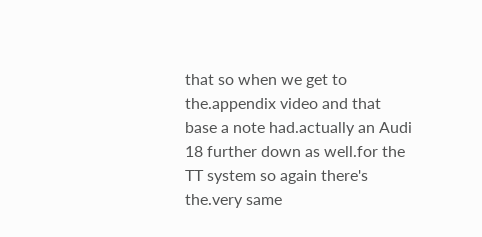that so when we get to the.appendix video and that base a note had.actually an Audi 18 further down as well.for the TT system so again there's the.very same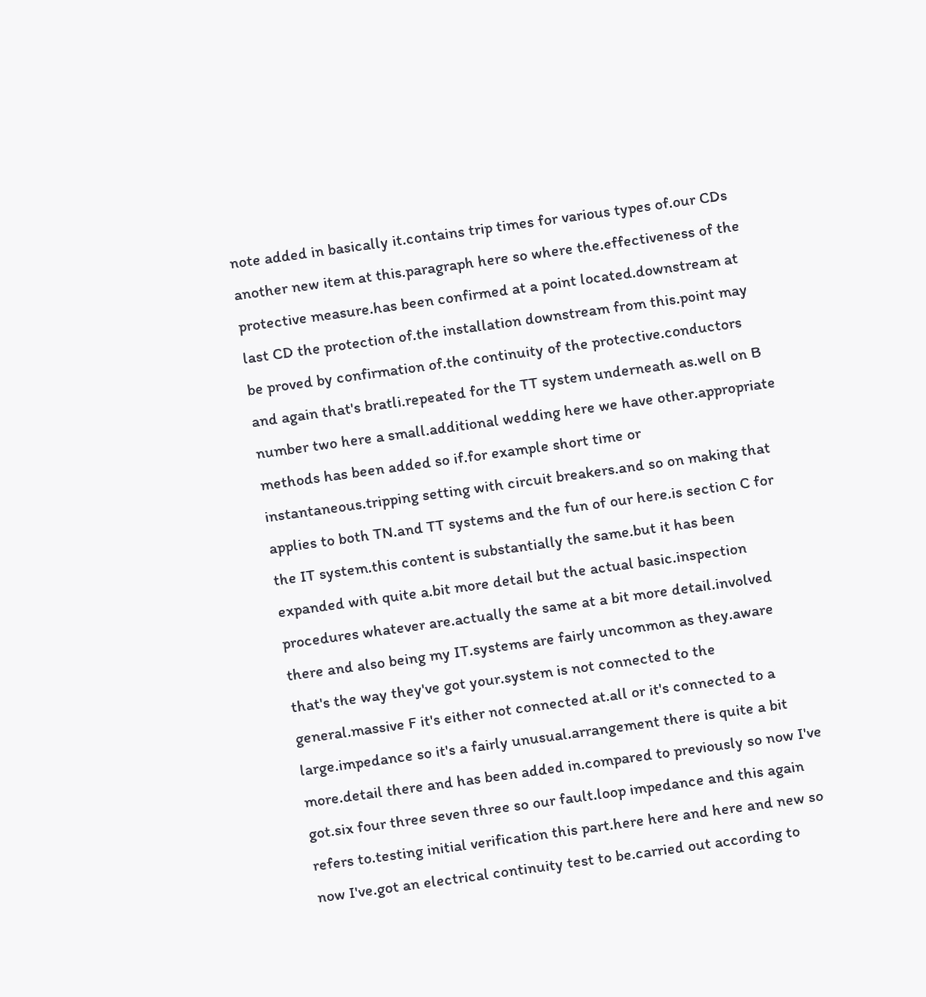note added in basically it.contains trip times for various types of.our CDs another new item at this.paragraph here so where the.effectiveness of the protective measure.has been confirmed at a point located.downstream at last CD the protection of.the installation downstream from this.point may be proved by confirmation of.the continuity of the protective.conductors and again that's bratli.repeated for the TT system underneath as.well on B number two here a small.additional wedding here we have other.appropriate methods has been added so if.for example short time or instantaneous.tripping setting with circuit breakers.and so on making that applies to both TN.and TT systems and the fun of our here.is section C for the IT system.this content is substantially the same.but it has been expanded with quite a.bit more detail but the actual basic.inspection procedures whatever are.actually the same at a bit more detail.involved there and also being my IT.systems are fairly uncommon as they.aware that's the way they've got your.system is not connected to the general.massive F it's either not connected at.all or it's connected to a large.impedance so it's a fairly unusual.arrangement there is quite a bit more.detail there and has been added in.compared to previously so now I've got.six four three seven three so our fault.loop impedance and this again refers to.testing initial verification this part.here here and here and new so now I've.got an electrical continuity test to be.carried out according to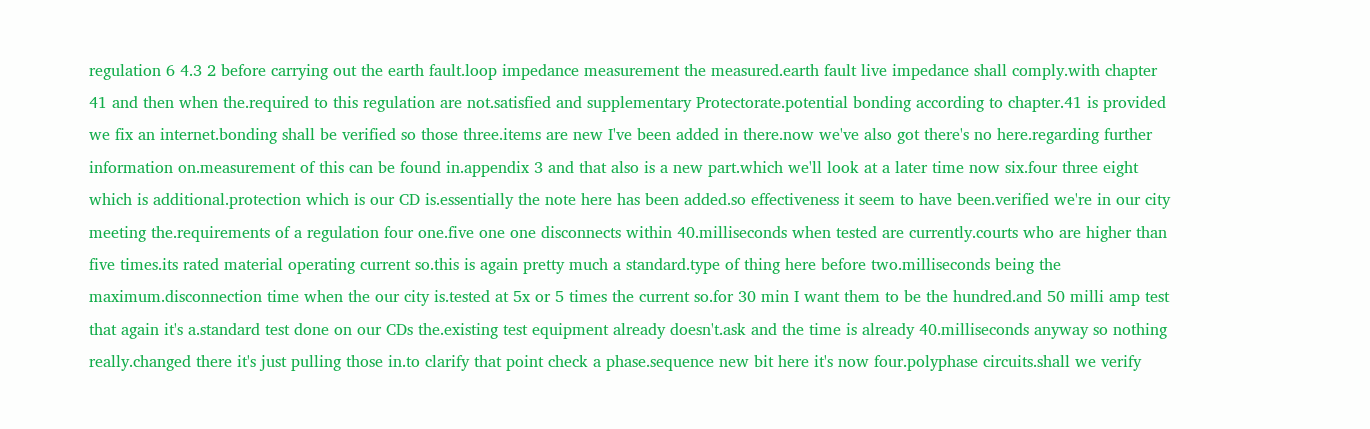regulation 6 4.3 2 before carrying out the earth fault.loop impedance measurement the measured.earth fault live impedance shall comply.with chapter 41 and then when the.required to this regulation are not.satisfied and supplementary Protectorate.potential bonding according to chapter.41 is provided we fix an internet.bonding shall be verified so those three.items are new I've been added in there.now we've also got there's no here.regarding further information on.measurement of this can be found in.appendix 3 and that also is a new part.which we'll look at a later time now six.four three eight which is additional.protection which is our CD is.essentially the note here has been added.so effectiveness it seem to have been.verified we're in our city meeting the.requirements of a regulation four one.five one one disconnects within 40.milliseconds when tested are currently.courts who are higher than five times.its rated material operating current so.this is again pretty much a standard.type of thing here before two.milliseconds being the maximum.disconnection time when the our city is.tested at 5x or 5 times the current so.for 30 min I want them to be the hundred.and 50 milli amp test that again it's a.standard test done on our CDs the.existing test equipment already doesn't.ask and the time is already 40.milliseconds anyway so nothing really.changed there it's just pulling those in.to clarify that point check a phase.sequence new bit here it's now four.polyphase circuits.shall we verify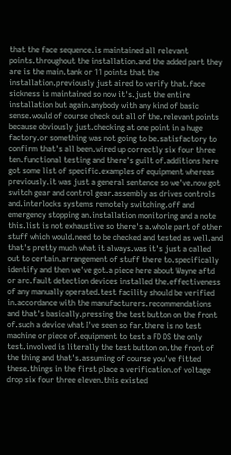that the face sequence.is maintained all relevant points.throughout the installation.and the added part they are is the main.tank or 11 points that the installation.previously just aired to verify that.face sickness is maintained so now it's.just the entire installation but again.anybody with any kind of basic sense.would of course check out all of the.relevant points because obviously just.checking at one point in a huge factory.or something was not going to be.satisfactory to confirm that's all been.wired up correctly six four three ten.functional testing and there's guilt of.additions here got some list of specific.examples of equipment whereas previously.it was just a general sentence so we've.now got switch gear and control gear.assembly as drives controls and.interlocks systems remotely switching.off and emergency stopping an.installation monitoring and a note this.list is not exhaustive so there's a.whole part of other stuff which would.need to be checked and tested as well.and that's pretty much what it always.was it's just a called out to certain.arrangement of stuff there to.specifically identify and then we've got.a piece here about Wayne aftd or arc.fault detection devices installed the.effectiveness of any manually operated.test facility should be verified in.accordance with the manufacturers.recommendations and that's basically.pressing the test button on the front of.such a device what I've seen so far.there is no test machine or piece of.equipment to test a FD DS the only test.involved is literally the test button on.the front of the thing and that's.assuming of course you've fitted these.things in the first place a verification.of voltage drop six four three eleven.this existed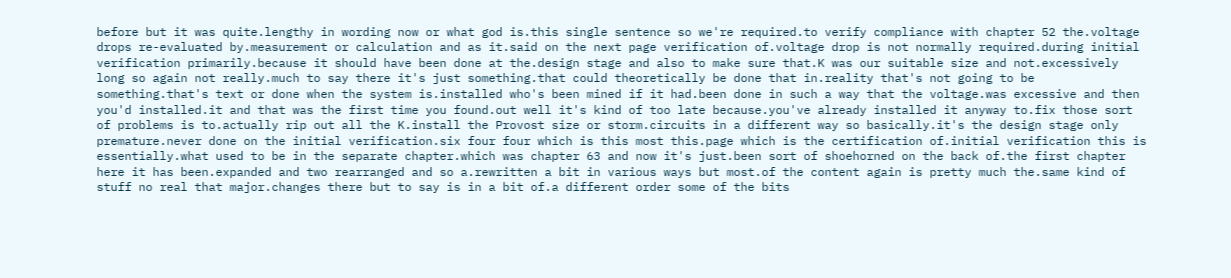before but it was quite.lengthy in wording now or what god is.this single sentence so we're required.to verify compliance with chapter 52 the.voltage drops re-evaluated by.measurement or calculation and as it.said on the next page verification of.voltage drop is not normally required.during initial verification primarily.because it should have been done at the.design stage and also to make sure that.K was our suitable size and not.excessively long so again not really.much to say there it's just something.that could theoretically be done that in.reality that's not going to be something.that's text or done when the system is.installed who's been mined if it had.been done in such a way that the voltage.was excessive and then you'd installed.it and that was the first time you found.out well it's kind of too late because.you've already installed it anyway to.fix those sort of problems is to.actually rip out all the K.install the Provost size or storm.circuits in a different way so basically.it's the design stage only premature.never done on the initial verification.six four four which is this most this.page which is the certification of.initial verification this is essentially.what used to be in the separate chapter.which was chapter 63 and now it's just.been sort of shoehorned on the back of.the first chapter here it has been.expanded and two rearranged and so a.rewritten a bit in various ways but most.of the content again is pretty much the.same kind of stuff no real that major.changes there but to say is in a bit of.a different order some of the bits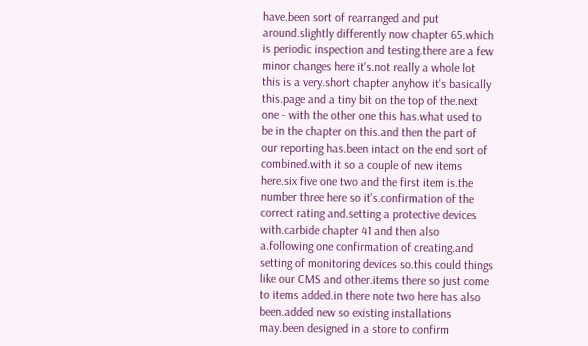have.been sort of rearranged and put around.slightly differently now chapter 65.which is periodic inspection and testing.there are a few minor changes here it's.not really a whole lot this is a very.short chapter anyhow it's basically this.page and a tiny bit on the top of the.next one - with the other one this has.what used to be in the chapter on this.and then the part of our reporting has.been intact on the end sort of combined.with it so a couple of new items here.six five one two and the first item is.the number three here so it's.confirmation of the correct rating and.setting a protective devices with.carbide chapter 41 and then also a.following one confirmation of creating.and setting of monitoring devices so.this could things like our CMS and other.items there so just come to items added.in there note two here has also been.added new so existing installations may.been designed in a store to confirm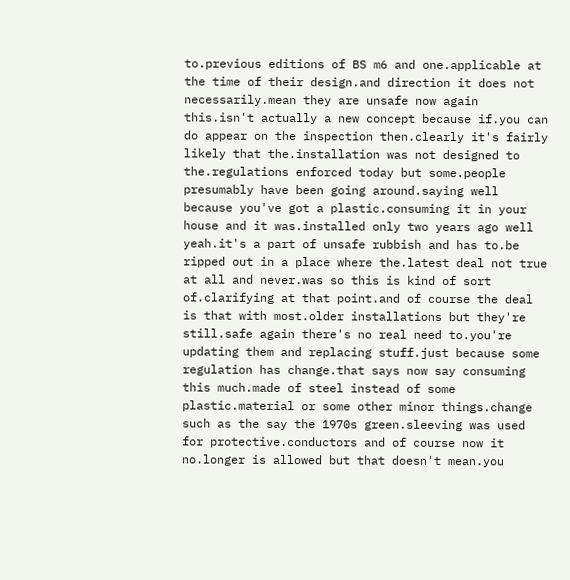to.previous editions of BS m6 and one.applicable at the time of their design.and direction it does not necessarily.mean they are unsafe now again this.isn't actually a new concept because if.you can do appear on the inspection then.clearly it's fairly likely that the.installation was not designed to the.regulations enforced today but some.people presumably have been going around.saying well because you've got a plastic.consuming it in your house and it was.installed only two years ago well yeah.it's a part of unsafe rubbish and has to.be ripped out in a place where the.latest deal not true at all and never.was so this is kind of sort of.clarifying at that point.and of course the deal is that with most.older installations but they're still.safe again there's no real need to.you're updating them and replacing stuff.just because some regulation has change.that says now say consuming this much.made of steel instead of some plastic.material or some other minor things.change such as the say the 1970s green.sleeving was used for protective.conductors and of course now it no.longer is allowed but that doesn't mean.you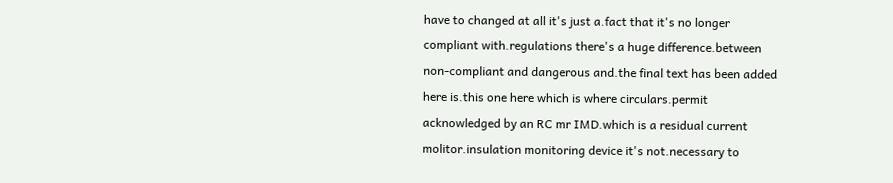have to changed at all it's just a.fact that it's no longer compliant with.regulations there's a huge difference.between non-compliant and dangerous and.the final text has been added here is.this one here which is where circulars.permit acknowledged by an RC mr IMD.which is a residual current molitor.insulation monitoring device it's not.necessary to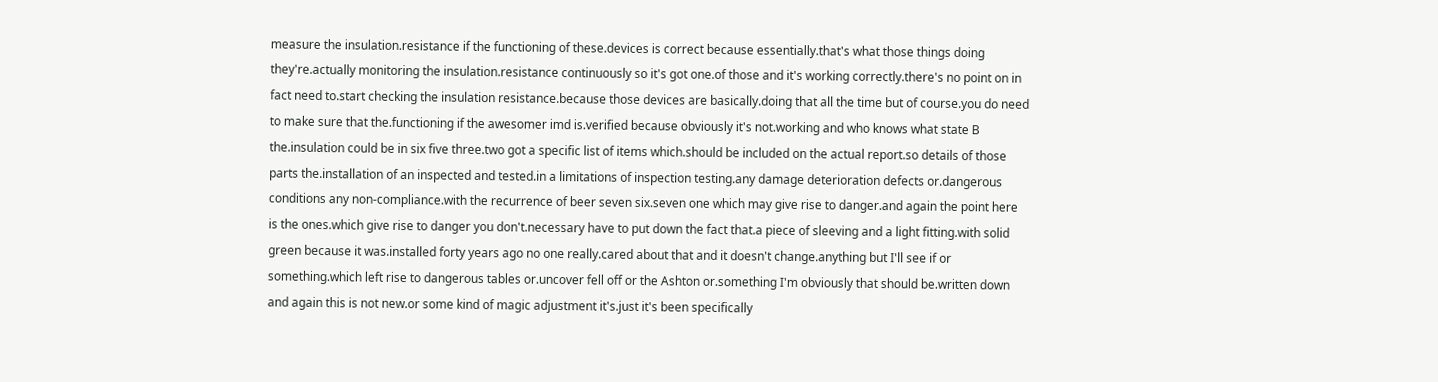measure the insulation.resistance if the functioning of these.devices is correct because essentially.that's what those things doing they're.actually monitoring the insulation.resistance continuously so it's got one.of those and it's working correctly.there's no point on in fact need to.start checking the insulation resistance.because those devices are basically.doing that all the time but of course.you do need to make sure that the.functioning if the awesomer imd is.verified because obviously it's not.working and who knows what state B the.insulation could be in six five three.two got a specific list of items which.should be included on the actual report.so details of those parts the.installation of an inspected and tested.in a limitations of inspection testing.any damage deterioration defects or.dangerous conditions any non-compliance.with the recurrence of beer seven six.seven one which may give rise to danger.and again the point here is the ones.which give rise to danger you don't.necessary have to put down the fact that.a piece of sleeving and a light fitting.with solid green because it was.installed forty years ago no one really.cared about that and it doesn't change.anything but I'll see if or something.which left rise to dangerous tables or.uncover fell off or the Ashton or.something I'm obviously that should be.written down and again this is not new.or some kind of magic adjustment it's.just it's been specifically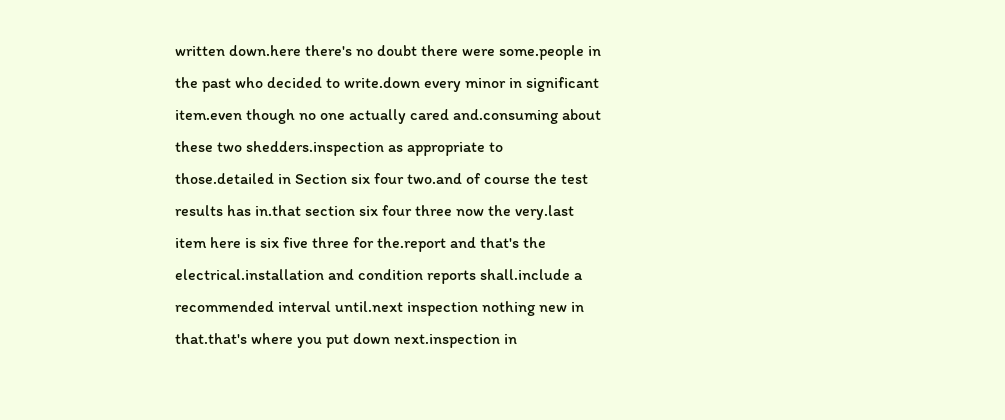written down.here there's no doubt there were some.people in the past who decided to write.down every minor in significant item.even though no one actually cared and.consuming about these two shedders.inspection as appropriate to those.detailed in Section six four two.and of course the test results has in.that section six four three now the very.last item here is six five three for the.report and that's the electrical.installation and condition reports shall.include a recommended interval until.next inspection nothing new in that.that's where you put down next.inspection in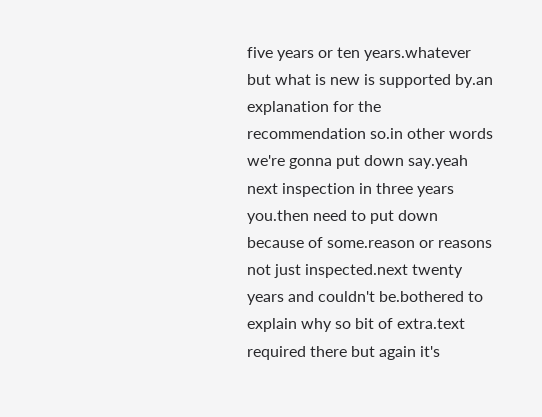five years or ten years.whatever but what is new is supported by.an explanation for the recommendation so.in other words we're gonna put down say.yeah next inspection in three years you.then need to put down because of some.reason or reasons not just inspected.next twenty years and couldn't be.bothered to explain why so bit of extra.text required there but again it's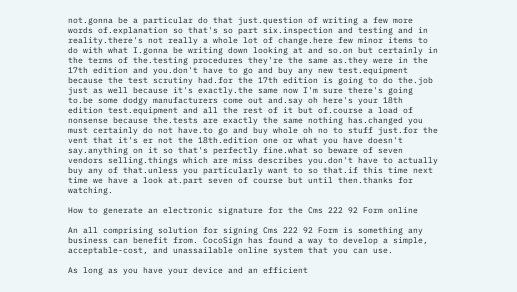not.gonna be a particular do that just.question of writing a few more words of.explanation so that's so part six.inspection and testing and in reality.there's not really a whole lot of change.here few minor items to do with what I.gonna be writing down looking at and so.on but certainly in the terms of the.testing procedures they're the same as.they were in the 17th edition and you.don't have to go and buy any new test.equipment because the test scrutiny had.for the 17th edition is going to do the.job just as well because it's exactly.the same now I'm sure there's going to.be some dodgy manufacturers come out and.say oh here's your 18th edition test.equipment and all the rest of it but of.course a load of nonsense because the.tests are exactly the same nothing has.changed you must certainly do not have.to go and buy whole oh no to stuff just.for the vent that it's er not the 18th.edition one or what you have doesn't say.anything on it so that's perfectly fine.what so beware of seven vendors selling.things which are miss describes you.don't have to actually buy any of that.unless you particularly want to so that.if this time next time we have a look at.part seven of course but until then.thanks for watching.

How to generate an electronic signature for the Cms 222 92 Form online

An all comprising solution for signing Cms 222 92 Form is something any business can benefit from. CocoSign has found a way to develop a simple, acceptable-cost, and unassailable online system that you can use.

As long as you have your device and an efficient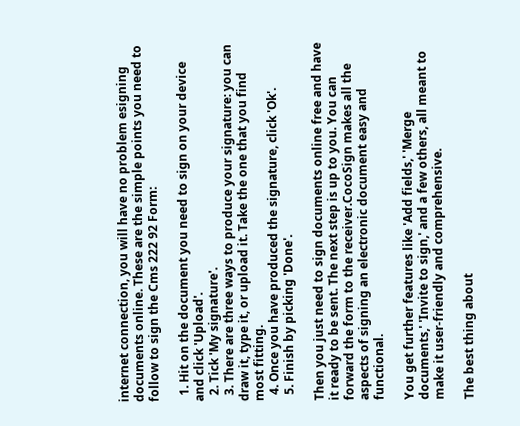internet connection, you will have no problem esigning documents online. These are the simple points you need to follow to sign the Cms 222 92 Form:

  1. Hit on the document you need to sign on your device and click 'Upload'.
  2. Tick 'My signature'.
  3. There are three ways to produce your signature: you can draw it, type it, or upload it. Take the one that you find most fitting.
  4. Once you have produced the signature, click 'Ok'.
  5. Finish by picking 'Done'.

Then you just need to sign documents online free and have it ready to be sent. The next step is up to you. You can forward the form to the receiver.CocoSign makes all the aspects of signing an electronic document easy and functional.

You get further features like 'Add fields,' 'Merge documents,' 'Invite to sign,' and a few others, all meant to make it user-friendly and comprehensive.

The best thing about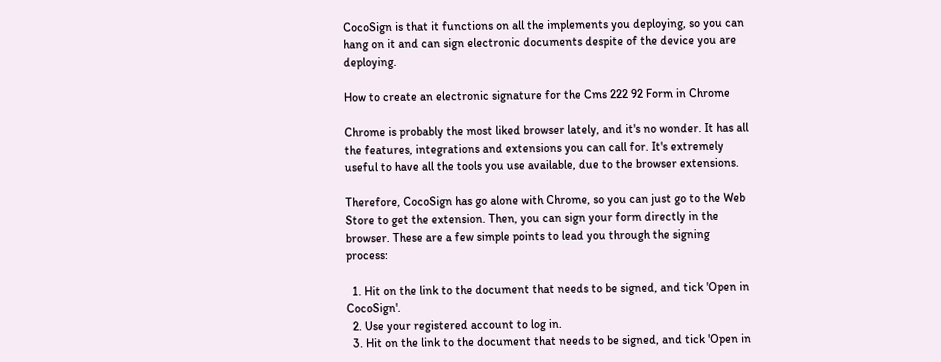CocoSign is that it functions on all the implements you deploying, so you can hang on it and can sign electronic documents despite of the device you are deploying.

How to create an electronic signature for the Cms 222 92 Form in Chrome

Chrome is probably the most liked browser lately, and it's no wonder. It has all the features, integrations and extensions you can call for. It's extremely useful to have all the tools you use available, due to the browser extensions.

Therefore, CocoSign has go alone with Chrome, so you can just go to the Web Store to get the extension. Then, you can sign your form directly in the browser. These are a few simple points to lead you through the signing process:

  1. Hit on the link to the document that needs to be signed, and tick 'Open in CocoSign'.
  2. Use your registered account to log in.
  3. Hit on the link to the document that needs to be signed, and tick 'Open in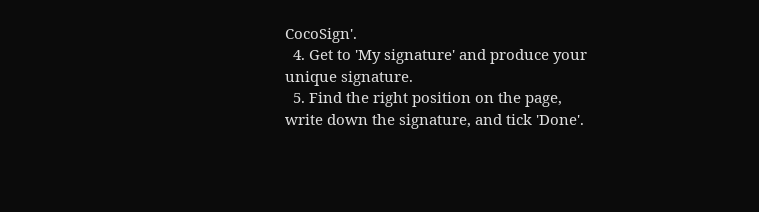CocoSign'.
  4. Get to 'My signature' and produce your unique signature.
  5. Find the right position on the page, write down the signature, and tick 'Done'.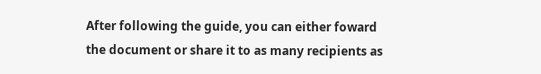After following the guide, you can either foward the document or share it to as many recipients as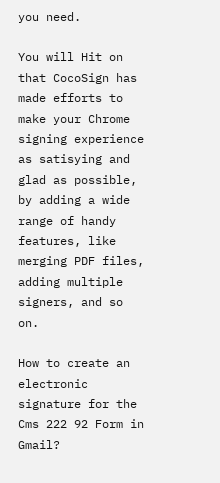you need.

You will Hit on that CocoSign has made efforts to make your Chrome signing experience as satisying and glad as possible, by adding a wide range of handy features, like merging PDF files, adding multiple signers, and so on.

How to create an electronic signature for the Cms 222 92 Form in Gmail?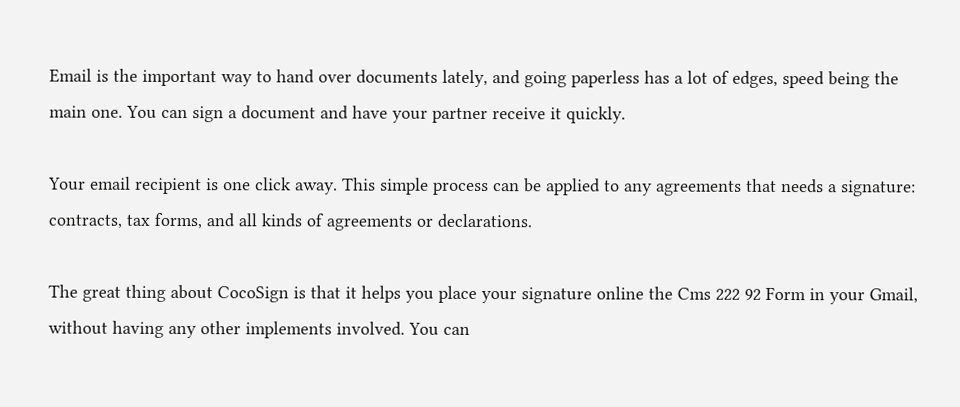Email is the important way to hand over documents lately, and going paperless has a lot of edges, speed being the main one. You can sign a document and have your partner receive it quickly.

Your email recipient is one click away. This simple process can be applied to any agreements that needs a signature: contracts, tax forms, and all kinds of agreements or declarations.

The great thing about CocoSign is that it helps you place your signature online the Cms 222 92 Form in your Gmail, without having any other implements involved. You can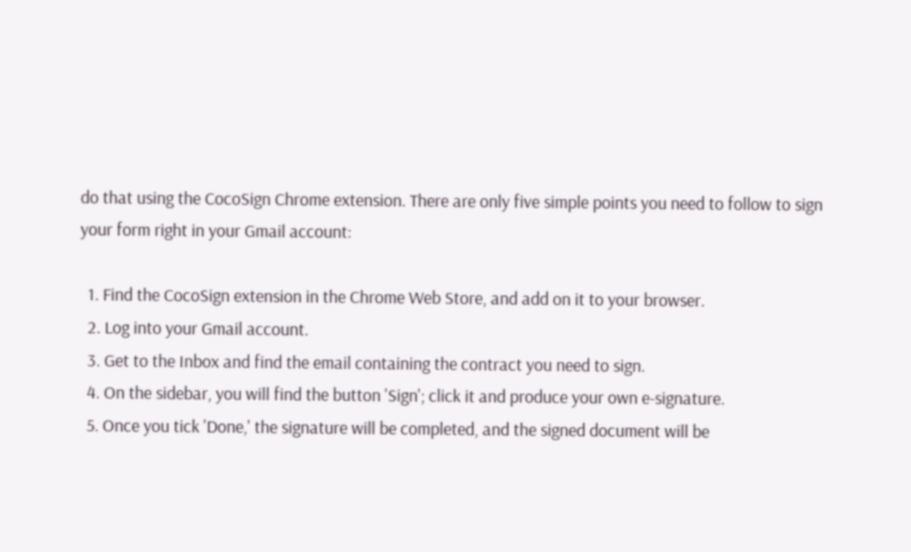do that using the CocoSign Chrome extension. There are only five simple points you need to follow to sign your form right in your Gmail account:

  1. Find the CocoSign extension in the Chrome Web Store, and add on it to your browser.
  2. Log into your Gmail account.
  3. Get to the Inbox and find the email containing the contract you need to sign.
  4. On the sidebar, you will find the button 'Sign'; click it and produce your own e-signature.
  5. Once you tick 'Done,' the signature will be completed, and the signed document will be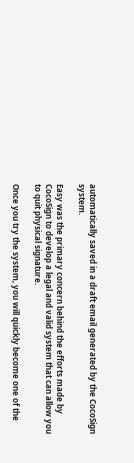automatically saved in a draft email generated by the CocoSign system.

Easy was the primary concern behind the efforts made by CocoSign to develop a legal and valid system that can allow you to quit physical signature.

Once you try the system, you will quickly become one of the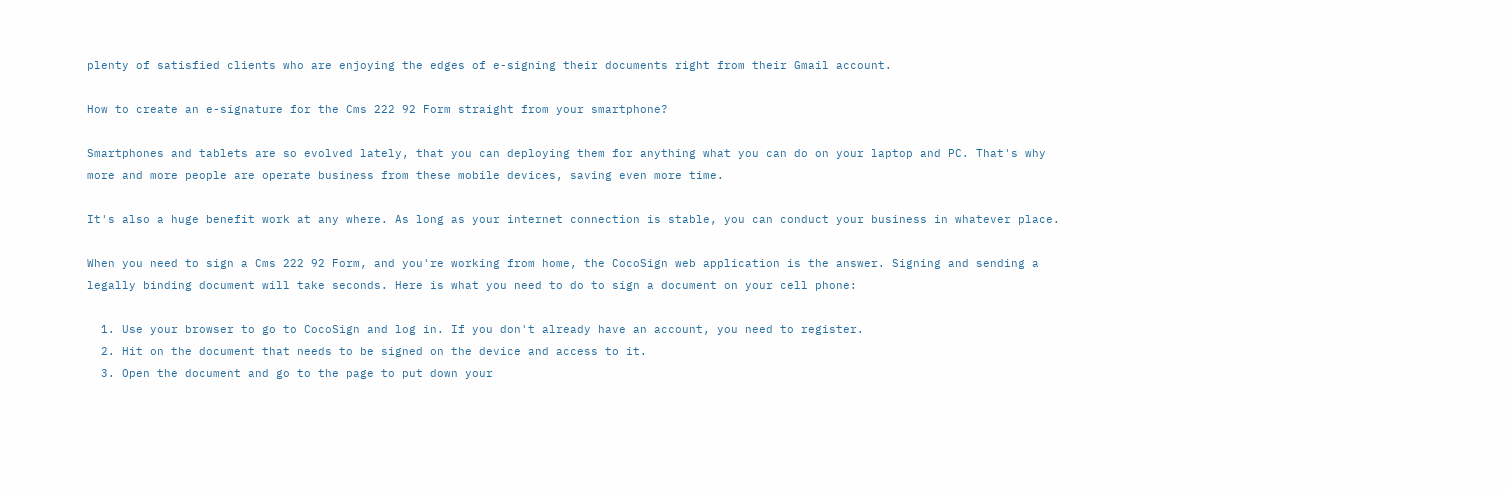plenty of satisfied clients who are enjoying the edges of e-signing their documents right from their Gmail account.

How to create an e-signature for the Cms 222 92 Form straight from your smartphone?

Smartphones and tablets are so evolved lately, that you can deploying them for anything what you can do on your laptop and PC. That's why more and more people are operate business from these mobile devices, saving even more time.

It's also a huge benefit work at any where. As long as your internet connection is stable, you can conduct your business in whatever place.

When you need to sign a Cms 222 92 Form, and you're working from home, the CocoSign web application is the answer. Signing and sending a legally binding document will take seconds. Here is what you need to do to sign a document on your cell phone:

  1. Use your browser to go to CocoSign and log in. If you don't already have an account, you need to register.
  2. Hit on the document that needs to be signed on the device and access to it.
  3. Open the document and go to the page to put down your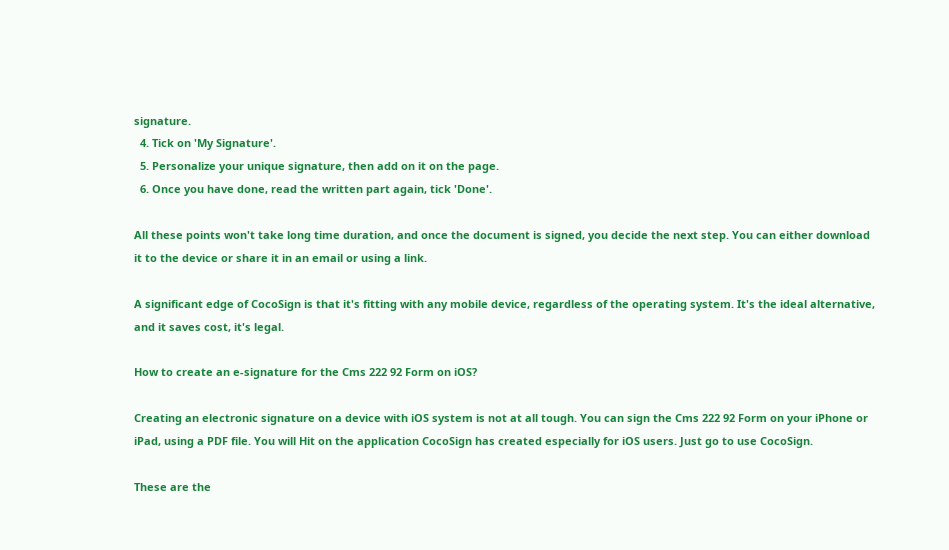signature.
  4. Tick on 'My Signature'.
  5. Personalize your unique signature, then add on it on the page.
  6. Once you have done, read the written part again, tick 'Done'.

All these points won't take long time duration, and once the document is signed, you decide the next step. You can either download it to the device or share it in an email or using a link.

A significant edge of CocoSign is that it's fitting with any mobile device, regardless of the operating system. It's the ideal alternative, and it saves cost, it's legal.

How to create an e-signature for the Cms 222 92 Form on iOS?

Creating an electronic signature on a device with iOS system is not at all tough. You can sign the Cms 222 92 Form on your iPhone or iPad, using a PDF file. You will Hit on the application CocoSign has created especially for iOS users. Just go to use CocoSign.

These are the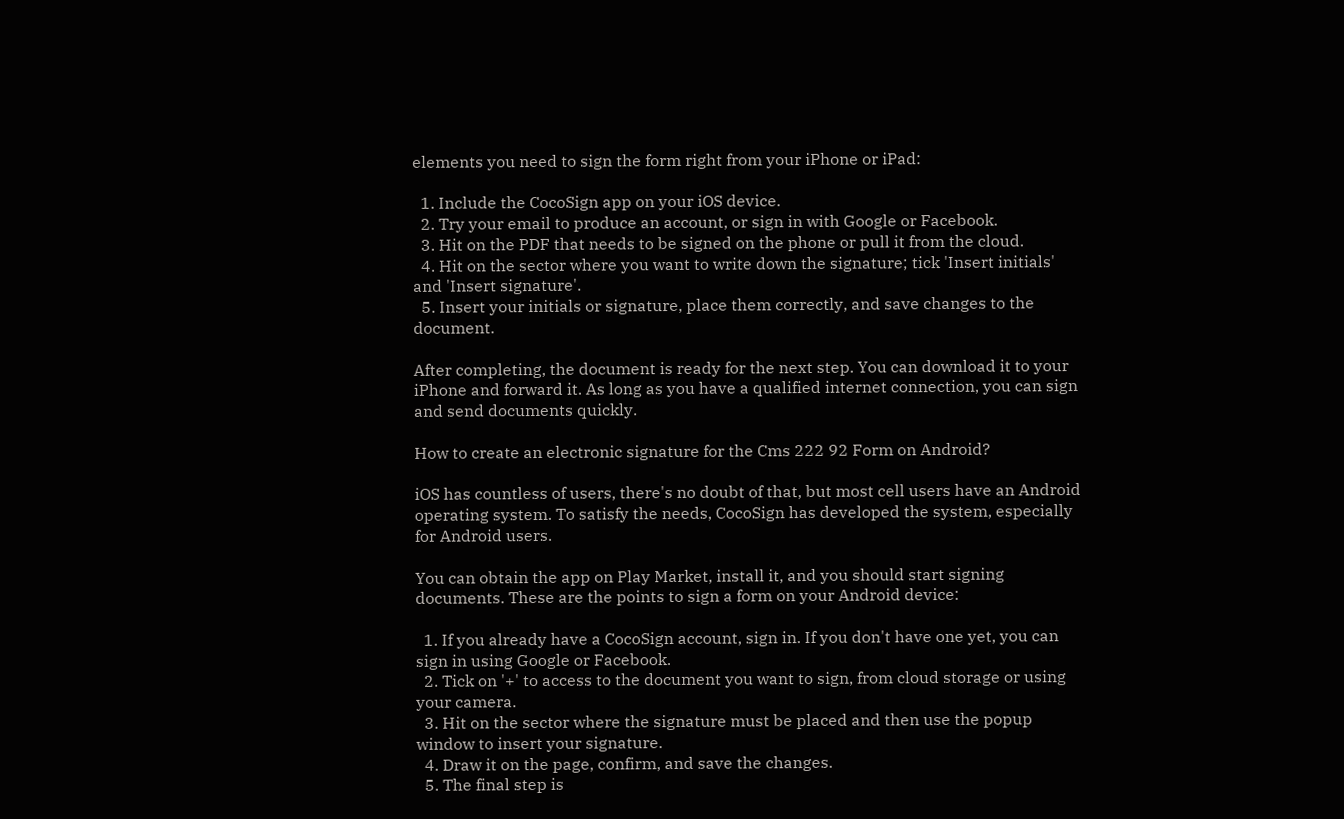elements you need to sign the form right from your iPhone or iPad:

  1. Include the CocoSign app on your iOS device.
  2. Try your email to produce an account, or sign in with Google or Facebook.
  3. Hit on the PDF that needs to be signed on the phone or pull it from the cloud.
  4. Hit on the sector where you want to write down the signature; tick 'Insert initials' and 'Insert signature'.
  5. Insert your initials or signature, place them correctly, and save changes to the document.

After completing, the document is ready for the next step. You can download it to your iPhone and forward it. As long as you have a qualified internet connection, you can sign and send documents quickly.

How to create an electronic signature for the Cms 222 92 Form on Android?

iOS has countless of users, there's no doubt of that, but most cell users have an Android operating system. To satisfy the needs, CocoSign has developed the system, especially for Android users.

You can obtain the app on Play Market, install it, and you should start signing documents. These are the points to sign a form on your Android device:

  1. If you already have a CocoSign account, sign in. If you don't have one yet, you can sign in using Google or Facebook.
  2. Tick on '+' to access to the document you want to sign, from cloud storage or using your camera.
  3. Hit on the sector where the signature must be placed and then use the popup window to insert your signature.
  4. Draw it on the page, confirm, and save the changes.
  5. The final step is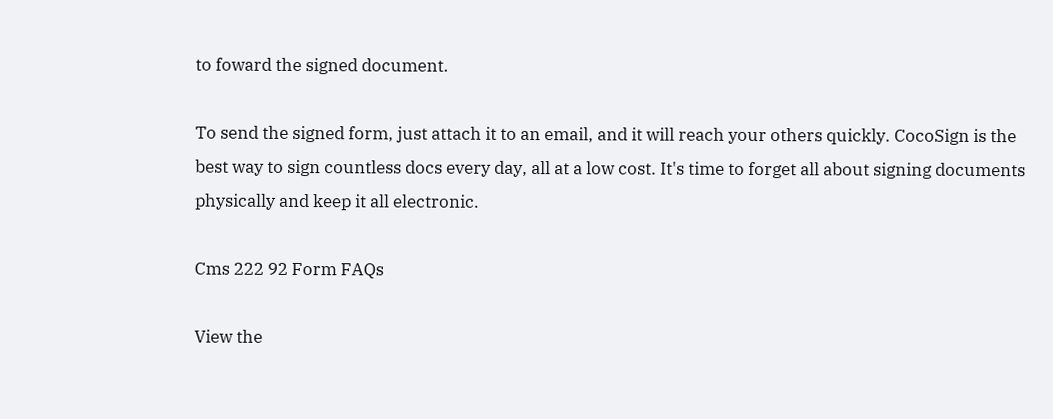to foward the signed document.

To send the signed form, just attach it to an email, and it will reach your others quickly. CocoSign is the best way to sign countless docs every day, all at a low cost. It's time to forget all about signing documents physically and keep it all electronic.

Cms 222 92 Form FAQs

View the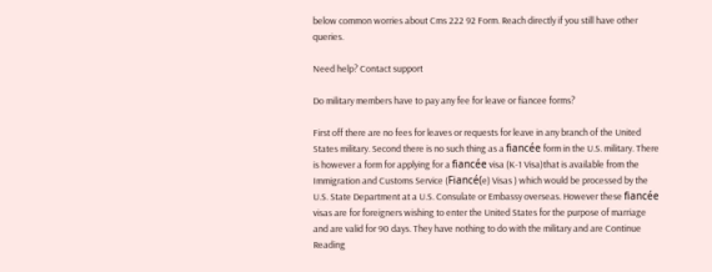below common worries about Cms 222 92 Form. Reach directly if you still have other queries.

Need help? Contact support

Do military members have to pay any fee for leave or fiancee forms?

First off there are no fees for leaves or requests for leave in any branch of the United States military. Second there is no such thing as a fiancée form in the U.S. military. There is however a form for applying for a fiancée visa (K-1 Visa)that is available from the Immigration and Customs Service (Fiancé(e) Visas ) which would be processed by the U.S. State Department at a U.S. Consulate or Embassy overseas. However these fiancée visas are for foreigners wishing to enter the United States for the purpose of marriage and are valid for 90 days. They have nothing to do with the military and are Continue Reading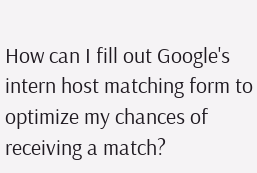How can I fill out Google's intern host matching form to optimize my chances of receiving a match?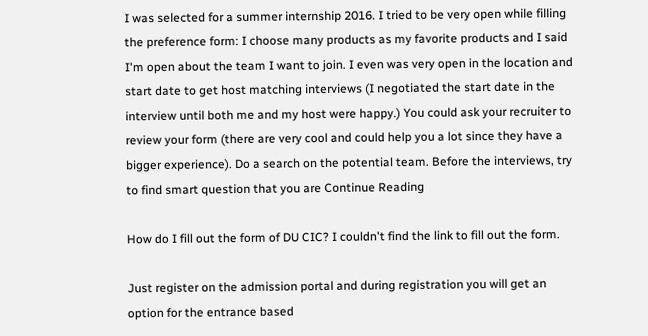I was selected for a summer internship 2016. I tried to be very open while filling the preference form: I choose many products as my favorite products and I said I'm open about the team I want to join. I even was very open in the location and start date to get host matching interviews (I negotiated the start date in the interview until both me and my host were happy.) You could ask your recruiter to review your form (there are very cool and could help you a lot since they have a bigger experience). Do a search on the potential team. Before the interviews, try to find smart question that you are Continue Reading

How do I fill out the form of DU CIC? I couldn't find the link to fill out the form.

Just register on the admission portal and during registration you will get an option for the entrance based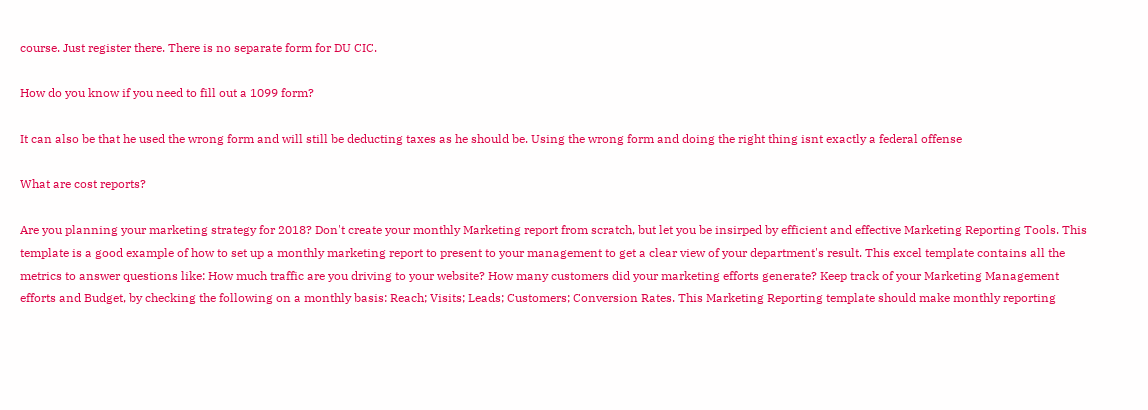course. Just register there. There is no separate form for DU CIC.

How do you know if you need to fill out a 1099 form?

It can also be that he used the wrong form and will still be deducting taxes as he should be. Using the wrong form and doing the right thing isnt exactly a federal offense

What are cost reports?

Are you planning your marketing strategy for 2018? Don't create your monthly Marketing report from scratch, but let you be insirped by efficient and effective Marketing Reporting Tools. This template is a good example of how to set up a monthly marketing report to present to your management to get a clear view of your department's result. This excel template contains all the metrics to answer questions like: How much traffic are you driving to your website? How many customers did your marketing efforts generate? Keep track of your Marketing Management efforts and Budget, by checking the following on a monthly basis: Reach; Visits; Leads; Customers; Conversion Rates. This Marketing Reporting template should make monthly reporting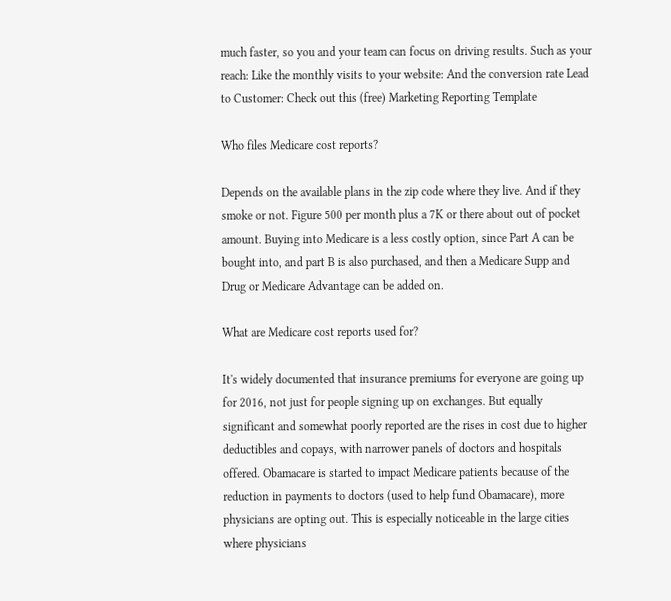much faster, so you and your team can focus on driving results. Such as your reach: Like the monthly visits to your website: And the conversion rate Lead to Customer: Check out this (free) Marketing Reporting Template

Who files Medicare cost reports?

Depends on the available plans in the zip code where they live. And if they smoke or not. Figure 500 per month plus a 7K or there about out of pocket amount. Buying into Medicare is a less costly option, since Part A can be bought into, and part B is also purchased, and then a Medicare Supp and Drug or Medicare Advantage can be added on.

What are Medicare cost reports used for?

It's widely documented that insurance premiums for everyone are going up for 2016, not just for people signing up on exchanges. But equally significant and somewhat poorly reported are the rises in cost due to higher deductibles and copays, with narrower panels of doctors and hospitals offered. Obamacare is started to impact Medicare patients because of the reduction in payments to doctors (used to help fund Obamacare), more physicians are opting out. This is especially noticeable in the large cities where physicians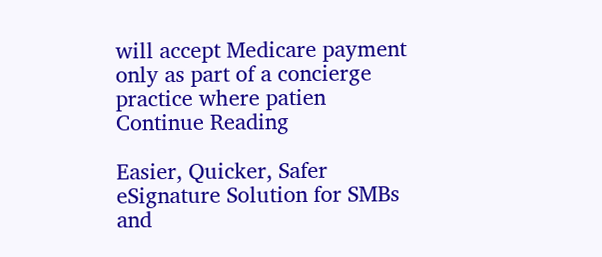will accept Medicare payment only as part of a concierge practice where patien Continue Reading

Easier, Quicker, Safer eSignature Solution for SMBs and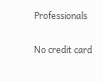Professionals

No credit card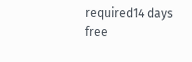required14 days free